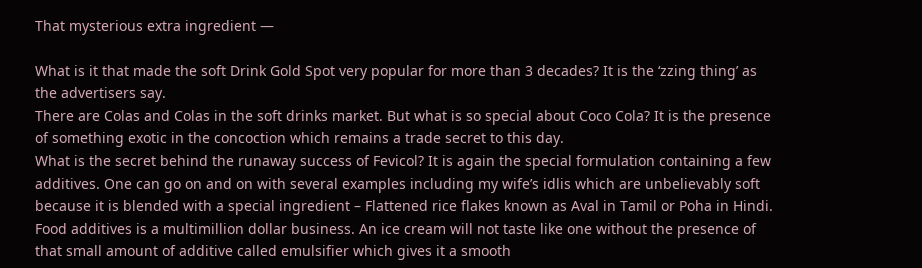That mysterious extra ingredient —

What is it that made the soft Drink Gold Spot very popular for more than 3 decades? It is the ‘zzing thing’ as the advertisers say.
There are Colas and Colas in the soft drinks market. But what is so special about Coco Cola? It is the presence of something exotic in the concoction which remains a trade secret to this day.
What is the secret behind the runaway success of Fevicol? It is again the special formulation containing a few additives. One can go on and on with several examples including my wife’s idlis which are unbelievably soft because it is blended with a special ingredient – Flattened rice flakes known as Aval in Tamil or Poha in Hindi.
Food additives is a multimillion dollar business. An ice cream will not taste like one without the presence of that small amount of additive called emulsifier which gives it a smooth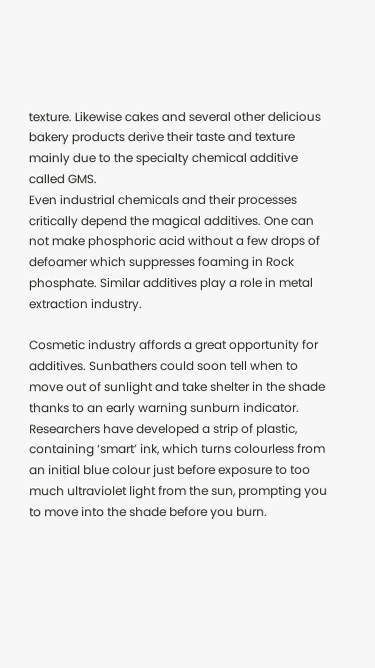texture. Likewise cakes and several other delicious bakery products derive their taste and texture mainly due to the specialty chemical additive called GMS.
Even industrial chemicals and their processes critically depend the magical additives. One can not make phosphoric acid without a few drops of defoamer which suppresses foaming in Rock phosphate. Similar additives play a role in metal extraction industry.

Cosmetic industry affords a great opportunity for additives. Sunbathers could soon tell when to move out of sunlight and take shelter in the shade thanks to an early warning sunburn indicator. Researchers have developed a strip of plastic, containing ‘smart’ ink, which turns colourless from an initial blue colour just before exposure to too much ultraviolet light from the sun, prompting you to move into the shade before you burn.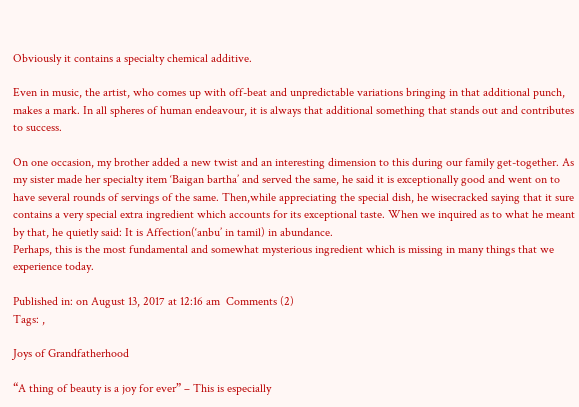Obviously it contains a specialty chemical additive.

Even in music, the artist, who comes up with off-beat and unpredictable variations bringing in that additional punch, makes a mark. In all spheres of human endeavour, it is always that additional something that stands out and contributes to success.

On one occasion, my brother added a new twist and an interesting dimension to this during our family get-together. As my sister made her specialty item ‘Baigan bartha’ and served the same, he said it is exceptionally good and went on to have several rounds of servings of the same. Then,while appreciating the special dish, he wisecracked saying that it sure contains a very special extra ingredient which accounts for its exceptional taste. When we inquired as to what he meant by that, he quietly said: It is Affection(‘anbu’ in tamil) in abundance.
Perhaps, this is the most fundamental and somewhat mysterious ingredient which is missing in many things that we experience today.

Published in: on August 13, 2017 at 12:16 am  Comments (2)
Tags: ,

Joys of Grandfatherhood

“A thing of beauty is a joy for ever” – This is especially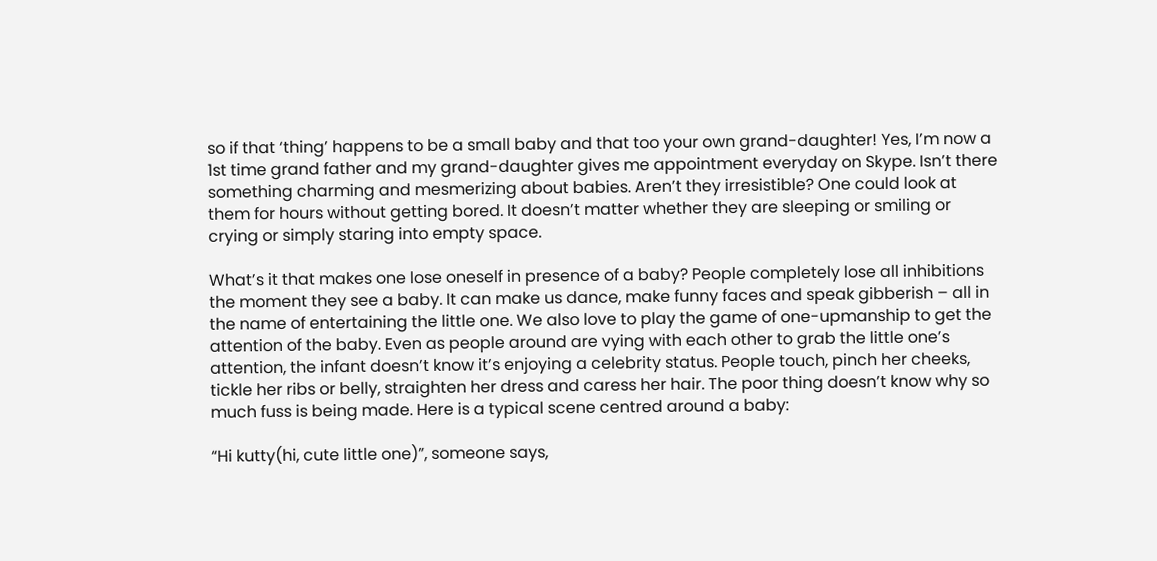so if that ‘thing’ happens to be a small baby and that too your own grand-daughter! Yes, I’m now a 1st time grand father and my grand-daughter gives me appointment everyday on Skype. Isn’t there something charming and mesmerizing about babies. Aren’t they irresistible? One could look at them for hours without getting bored. It doesn’t matter whether they are sleeping or smiling or crying or simply staring into empty space.

What’s it that makes one lose oneself in presence of a baby? People completely lose all inhibitions the moment they see a baby. It can make us dance, make funny faces and speak gibberish – all in the name of entertaining the little one. We also love to play the game of one-upmanship to get the attention of the baby. Even as people around are vying with each other to grab the little one’s attention, the infant doesn’t know it’s enjoying a celebrity status. People touch, pinch her cheeks,  tickle her ribs or belly, straighten her dress and caress her hair. The poor thing doesn’t know why so much fuss is being made. Here is a typical scene centred around a baby:

“Hi kutty(hi, cute little one)”, someone says,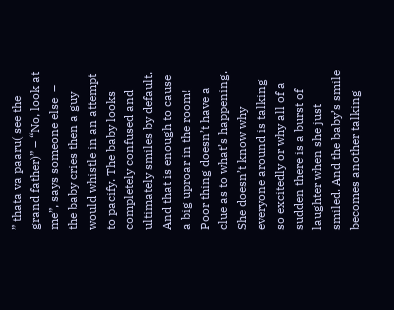” thata va paaru( see the grand father)” – “No, look at me”, says someone else  – the baby cries then a guy would whistle in an attempt to pacify. The baby looks completely confused and ultimately smiles by default. And that is enough to cause a big uproar in the room! Poor thing doesn’t have a clue as to what’s happening. She doesn’t know why everyone around is talking so excitedly or why all of a sudden there is a burst of laughter when she just smiled. And the baby’s smile becomes another talking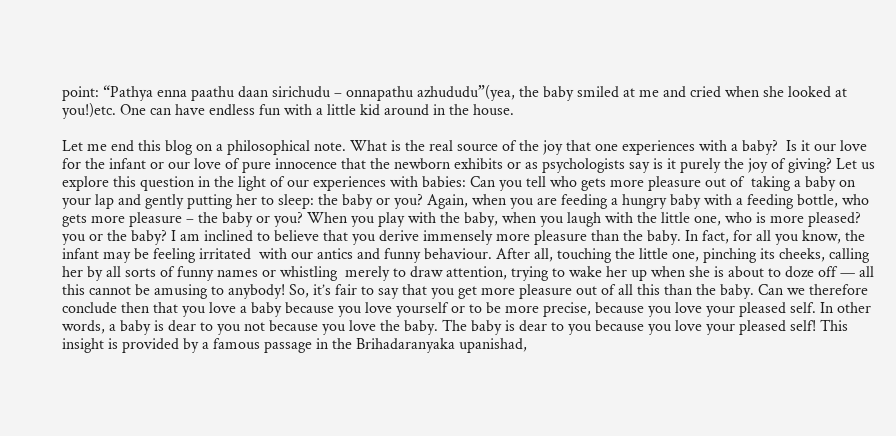point: “Pathya enna paathu daan sirichudu – onnapathu azhududu”(yea, the baby smiled at me and cried when she looked at you!)etc. One can have endless fun with a little kid around in the house.

Let me end this blog on a philosophical note. What is the real source of the joy that one experiences with a baby?  Is it our love for the infant or our love of pure innocence that the newborn exhibits or as psychologists say is it purely the joy of giving? Let us explore this question in the light of our experiences with babies: Can you tell who gets more pleasure out of  taking a baby on your lap and gently putting her to sleep: the baby or you? Again, when you are feeding a hungry baby with a feeding bottle, who gets more pleasure – the baby or you? When you play with the baby, when you laugh with the little one, who is more pleased? you or the baby? I am inclined to believe that you derive immensely more pleasure than the baby. In fact, for all you know, the infant may be feeling irritated  with our antics and funny behaviour. After all, touching the little one, pinching its cheeks, calling her by all sorts of funny names or whistling  merely to draw attention, trying to wake her up when she is about to doze off — all this cannot be amusing to anybody! So, it’s fair to say that you get more pleasure out of all this than the baby. Can we therefore conclude then that you love a baby because you love yourself or to be more precise, because you love your pleased self. In other words, a baby is dear to you not because you love the baby. The baby is dear to you because you love your pleased self! This insight is provided by a famous passage in the Brihadaranyaka upanishad,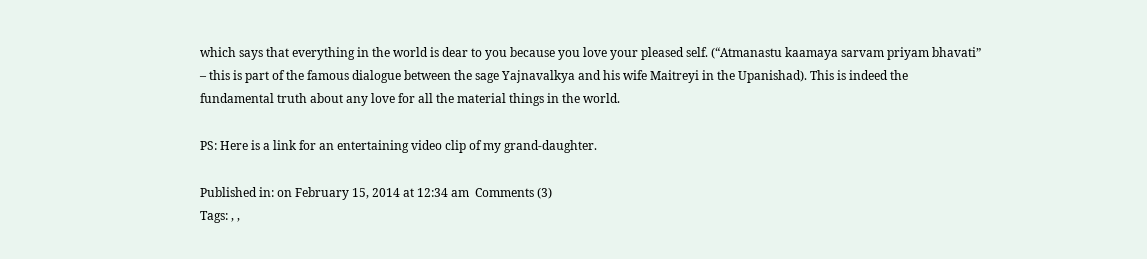which says that everything in the world is dear to you because you love your pleased self. (“Atmanastu kaamaya sarvam priyam bhavati” – this is part of the famous dialogue between the sage Yajnavalkya and his wife Maitreyi in the Upanishad). This is indeed the fundamental truth about any love for all the material things in the world.

PS: Here is a link for an entertaining video clip of my grand-daughter.

Published in: on February 15, 2014 at 12:34 am  Comments (3)
Tags: , ,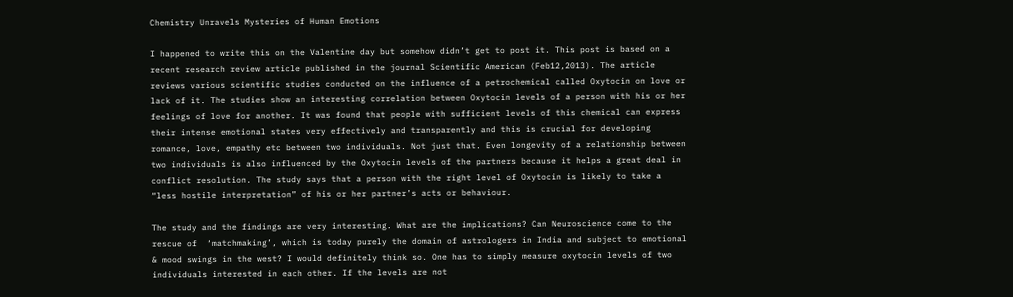Chemistry Unravels Mysteries of Human Emotions

I happened to write this on the Valentine day but somehow didn’t get to post it. This post is based on a recent research review article published in the journal Scientific American (Feb12,2013). The article reviews various scientific studies conducted on the influence of a petrochemical called Oxytocin on love or lack of it. The studies show an interesting correlation between Oxytocin levels of a person with his or her feelings of love for another. It was found that people with sufficient levels of this chemical can express their intense emotional states very effectively and transparently and this is crucial for developing romance, love, empathy etc between two individuals. Not just that. Even longevity of a relationship between two individuals is also influenced by the Oxytocin levels of the partners because it helps a great deal in conflict resolution. The study says that a person with the right level of Oxytocin is likely to take a “less hostile interpretation” of his or her partner’s acts or behaviour.

The study and the findings are very interesting. What are the implications? Can Neuroscience come to the rescue of  ‘matchmaking’, which is today purely the domain of astrologers in India and subject to emotional & mood swings in the west? I would definitely think so. One has to simply measure oxytocin levels of two individuals interested in each other. If the levels are not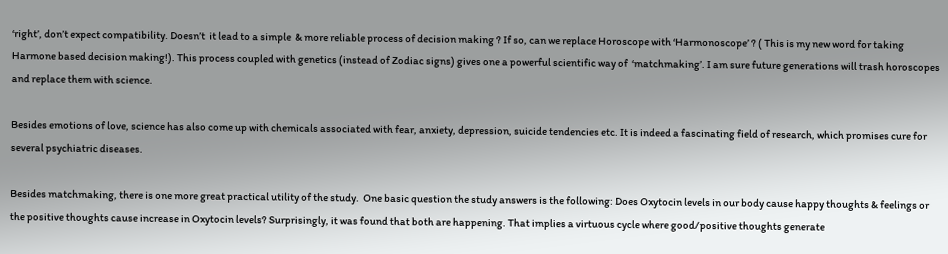‘right’, don’t expect compatibility. Doesn’t  it lead to a simple  & more reliable process of decision making ? If so, can we replace Horoscope with ‘Harmonoscope’ ? ( This is my new word for taking Harmone based decision making!). This process coupled with genetics (instead of Zodiac signs) gives one a powerful scientific way of  ‘matchmaking’. I am sure future generations will trash horoscopes and replace them with science.

Besides emotions of love, science has also come up with chemicals associated with fear, anxiety, depression, suicide tendencies etc. It is indeed a fascinating field of research, which promises cure for several psychiatric diseases.

Besides matchmaking, there is one more great practical utility of the study.  One basic question the study answers is the following: Does Oxytocin levels in our body cause happy thoughts & feelings or the positive thoughts cause increase in Oxytocin levels? Surprisingly, it was found that both are happening. That implies a virtuous cycle where good/positive thoughts generate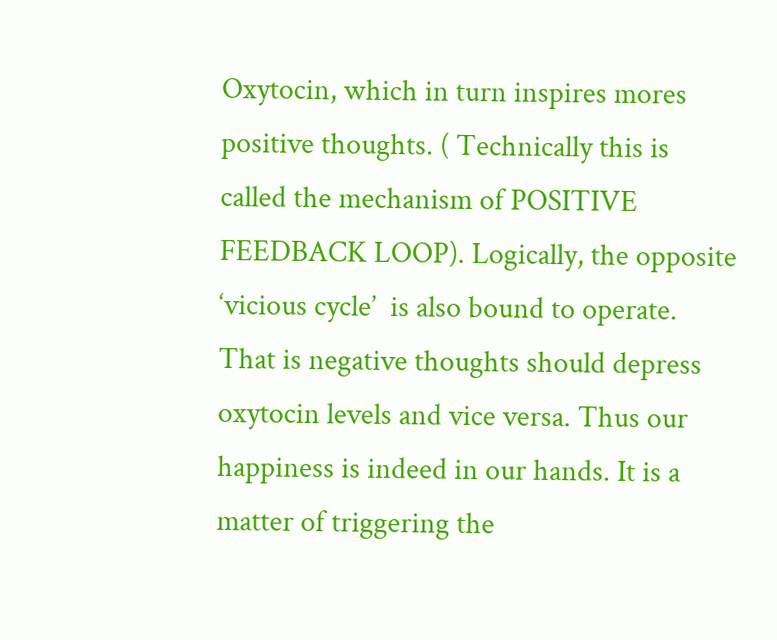Oxytocin, which in turn inspires mores positive thoughts. ( Technically this is called the mechanism of POSITIVE FEEDBACK LOOP). Logically, the opposite ‘vicious cycle’  is also bound to operate. That is negative thoughts should depress oxytocin levels and vice versa. Thus our happiness is indeed in our hands. It is a matter of triggering the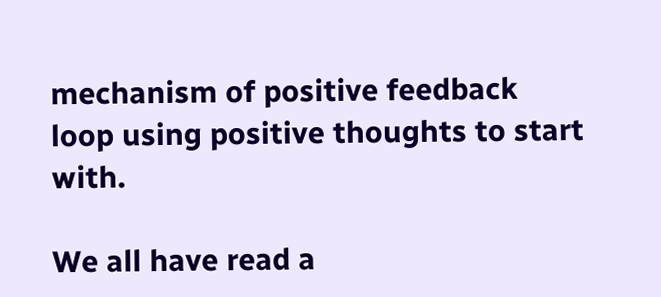mechanism of positive feedback loop using positive thoughts to start with.

We all have read a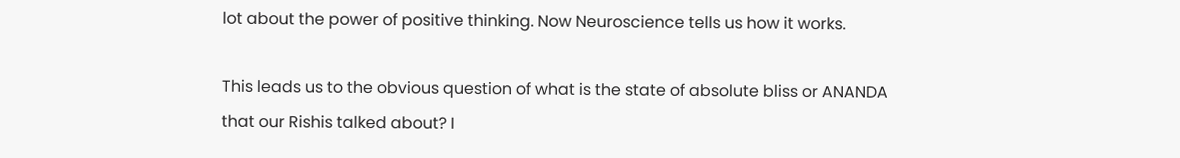lot about the power of positive thinking. Now Neuroscience tells us how it works.

This leads us to the obvious question of what is the state of absolute bliss or ANANDA that our Rishis talked about? I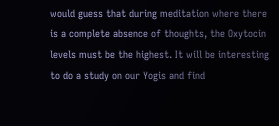would guess that during meditation where there is a complete absence of thoughts, the Oxytocin levels must be the highest. It will be interesting to do a study on our Yogis and find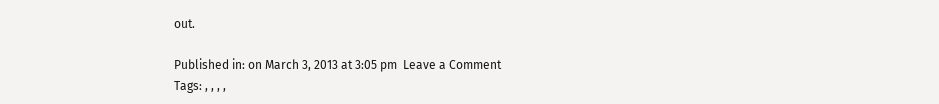out.

Published in: on March 3, 2013 at 3:05 pm  Leave a Comment
Tags: , , , ,